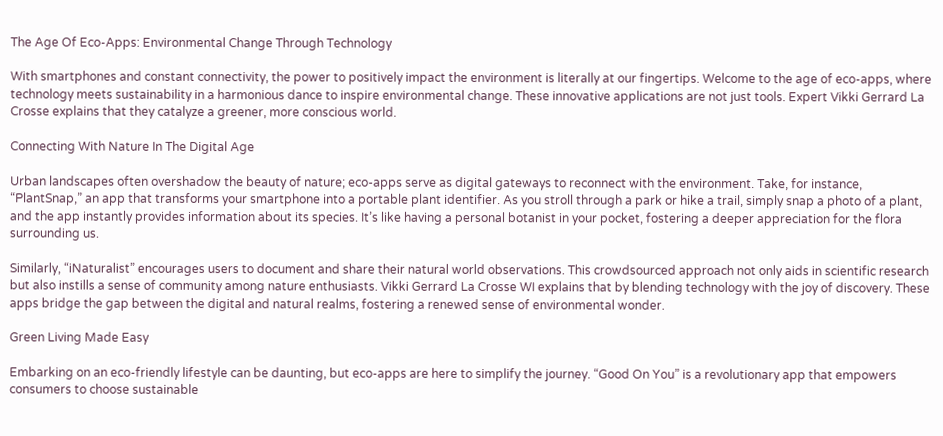The Age Of Eco-Apps: Environmental Change Through Technology

With smartphones and constant connectivity, the power to positively impact the environment is literally at our fingertips. Welcome to the age of eco-apps, where technology meets sustainability in a harmonious dance to inspire environmental change. These innovative applications are not just tools. Expert Vikki Gerrard La Crosse explains that they catalyze a greener, more conscious world.

Connecting With Nature In The Digital Age

Urban landscapes often overshadow the beauty of nature; eco-apps serve as digital gateways to reconnect with the environment. Take, for instance, “PlantSnap,” an app that transforms your smartphone into a portable plant identifier. As you stroll through a park or hike a trail, simply snap a photo of a plant, and the app instantly provides information about its species. It’s like having a personal botanist in your pocket, fostering a deeper appreciation for the flora surrounding us.

Similarly, “iNaturalist” encourages users to document and share their natural world observations. This crowdsourced approach not only aids in scientific research but also instills a sense of community among nature enthusiasts. Vikki Gerrard La Crosse WI explains that by blending technology with the joy of discovery. These apps bridge the gap between the digital and natural realms, fostering a renewed sense of environmental wonder.

Green Living Made Easy

Embarking on an eco-friendly lifestyle can be daunting, but eco-apps are here to simplify the journey. “Good On You” is a revolutionary app that empowers consumers to choose sustainable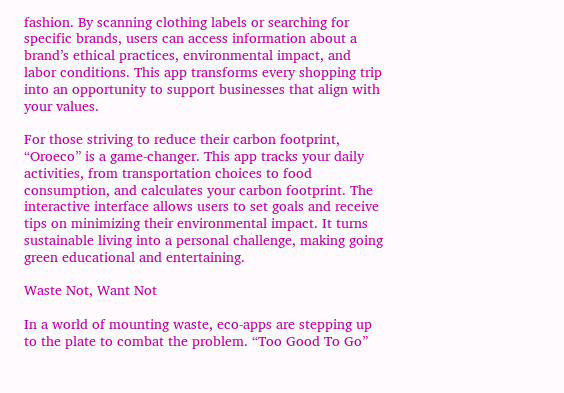fashion. By scanning clothing labels or searching for specific brands, users can access information about a brand’s ethical practices, environmental impact, and labor conditions. This app transforms every shopping trip into an opportunity to support businesses that align with your values.

For those striving to reduce their carbon footprint, “Oroeco” is a game-changer. This app tracks your daily activities, from transportation choices to food consumption, and calculates your carbon footprint. The interactive interface allows users to set goals and receive tips on minimizing their environmental impact. It turns sustainable living into a personal challenge, making going green educational and entertaining.

Waste Not, Want Not

In a world of mounting waste, eco-apps are stepping up to the plate to combat the problem. “Too Good To Go”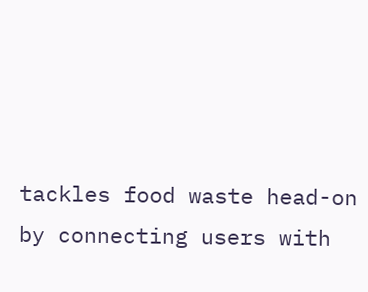tackles food waste head-on by connecting users with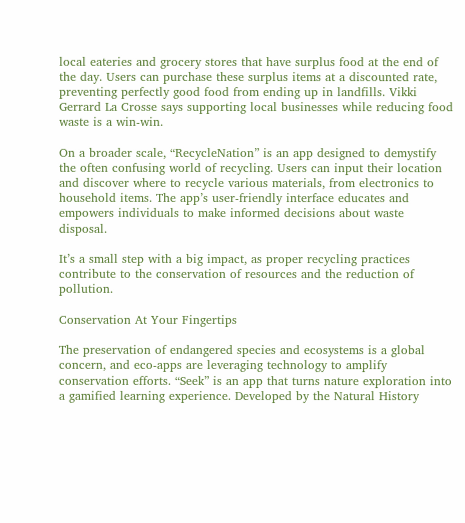local eateries and grocery stores that have surplus food at the end of the day. Users can purchase these surplus items at a discounted rate, preventing perfectly good food from ending up in landfills. Vikki Gerrard La Crosse says supporting local businesses while reducing food waste is a win-win.

On a broader scale, “RecycleNation” is an app designed to demystify the often confusing world of recycling. Users can input their location and discover where to recycle various materials, from electronics to household items. The app’s user-friendly interface educates and empowers individuals to make informed decisions about waste disposal.

It’s a small step with a big impact, as proper recycling practices contribute to the conservation of resources and the reduction of pollution.

Conservation At Your Fingertips

The preservation of endangered species and ecosystems is a global concern, and eco-apps are leveraging technology to amplify conservation efforts. “Seek” is an app that turns nature exploration into a gamified learning experience. Developed by the Natural History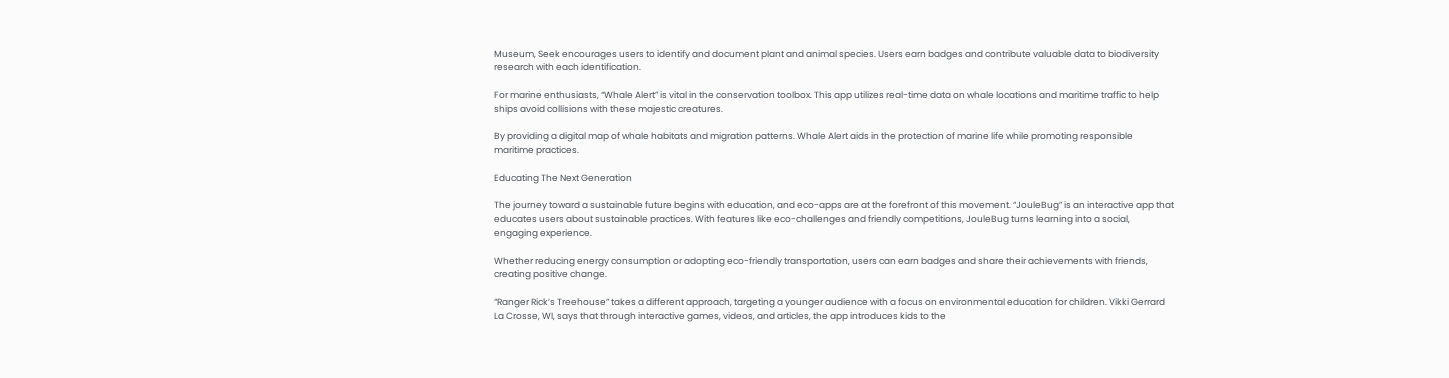Museum, Seek encourages users to identify and document plant and animal species. Users earn badges and contribute valuable data to biodiversity research with each identification.

For marine enthusiasts, “Whale Alert” is vital in the conservation toolbox. This app utilizes real-time data on whale locations and maritime traffic to help ships avoid collisions with these majestic creatures.

By providing a digital map of whale habitats and migration patterns. Whale Alert aids in the protection of marine life while promoting responsible maritime practices.

Educating The Next Generation

The journey toward a sustainable future begins with education, and eco-apps are at the forefront of this movement. “JouleBug” is an interactive app that educates users about sustainable practices. With features like eco-challenges and friendly competitions, JouleBug turns learning into a social, engaging experience.

Whether reducing energy consumption or adopting eco-friendly transportation, users can earn badges and share their achievements with friends, creating positive change.

“Ranger Rick’s Treehouse” takes a different approach, targeting a younger audience with a focus on environmental education for children. Vikki Gerrard La Crosse, WI, says that through interactive games, videos, and articles, the app introduces kids to the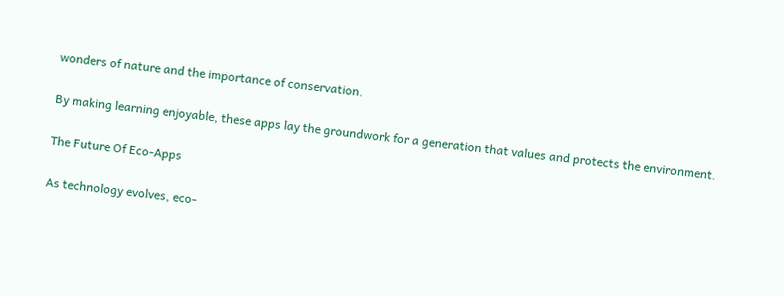wonders of nature and the importance of conservation.

By making learning enjoyable, these apps lay the groundwork for a generation that values and protects the environment.

The Future Of Eco-Apps

As technology evolves, eco-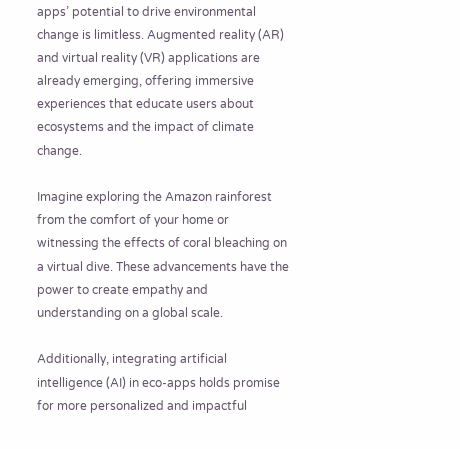apps’ potential to drive environmental change is limitless. Augmented reality (AR) and virtual reality (VR) applications are already emerging, offering immersive experiences that educate users about ecosystems and the impact of climate change.

Imagine exploring the Amazon rainforest from the comfort of your home or witnessing the effects of coral bleaching on a virtual dive. These advancements have the power to create empathy and understanding on a global scale.

Additionally, integrating artificial intelligence (AI) in eco-apps holds promise for more personalized and impactful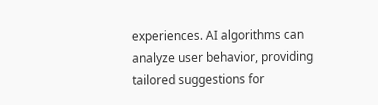experiences. AI algorithms can analyze user behavior, providing tailored suggestions for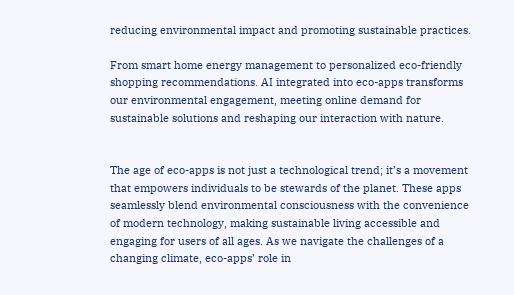reducing environmental impact and promoting sustainable practices.

From smart home energy management to personalized eco-friendly shopping recommendations. AI integrated into eco-apps transforms our environmental engagement, meeting online demand for sustainable solutions and reshaping our interaction with nature.


The age of eco-apps is not just a technological trend; it’s a movement that empowers individuals to be stewards of the planet. These apps seamlessly blend environmental consciousness with the convenience of modern technology, making sustainable living accessible and engaging for users of all ages. As we navigate the challenges of a changing climate, eco-apps’ role in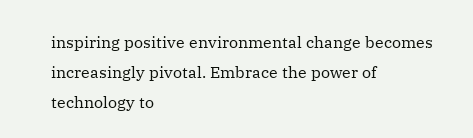inspiring positive environmental change becomes increasingly pivotal. Embrace the power of technology to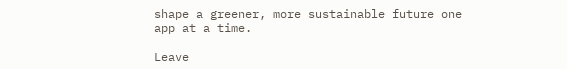shape a greener, more sustainable future one app at a time.

Leave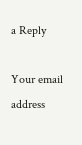a Reply

Your email address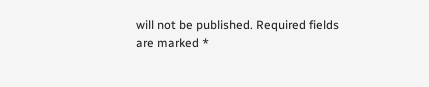will not be published. Required fields are marked *